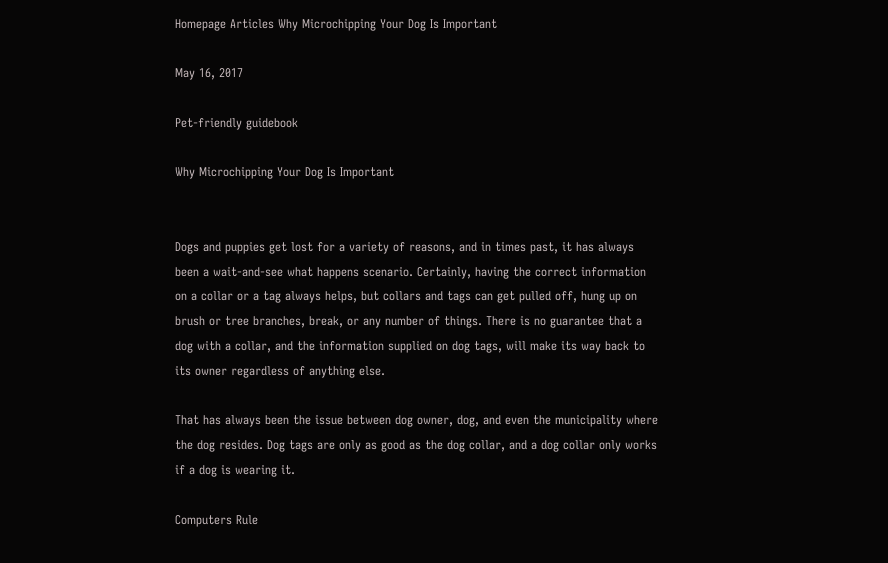Homepage Articles Why Microchipping Your Dog Is Important

May 16, 2017

Pet-friendly guidebook

Why Microchipping Your Dog Is Important


Dogs and puppies get lost for a variety of reasons, and in times past, it has always been a wait-and-see what happens scenario. Certainly, having the correct information on a collar or a tag always helps, but collars and tags can get pulled off, hung up on brush or tree branches, break, or any number of things. There is no guarantee that a dog with a collar, and the information supplied on dog tags, will make its way back to its owner regardless of anything else.

That has always been the issue between dog owner, dog, and even the municipality where the dog resides. Dog tags are only as good as the dog collar, and a dog collar only works if a dog is wearing it.

Computers Rule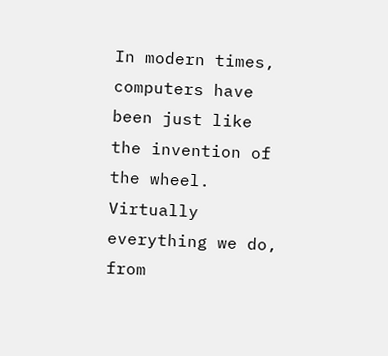In modern times, computers have been just like the invention of the wheel. Virtually everything we do, from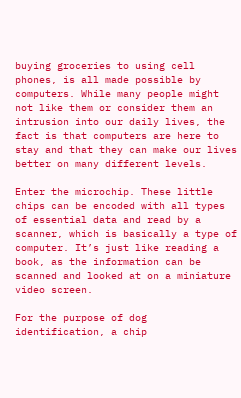buying groceries to using cell phones, is all made possible by computers. While many people might not like them or consider them an intrusion into our daily lives, the fact is that computers are here to stay and that they can make our lives better on many different levels.

Enter the microchip. These little chips can be encoded with all types of essential data and read by a scanner, which is basically a type of computer. It’s just like reading a book, as the information can be scanned and looked at on a miniature video screen.

For the purpose of dog identification, a chip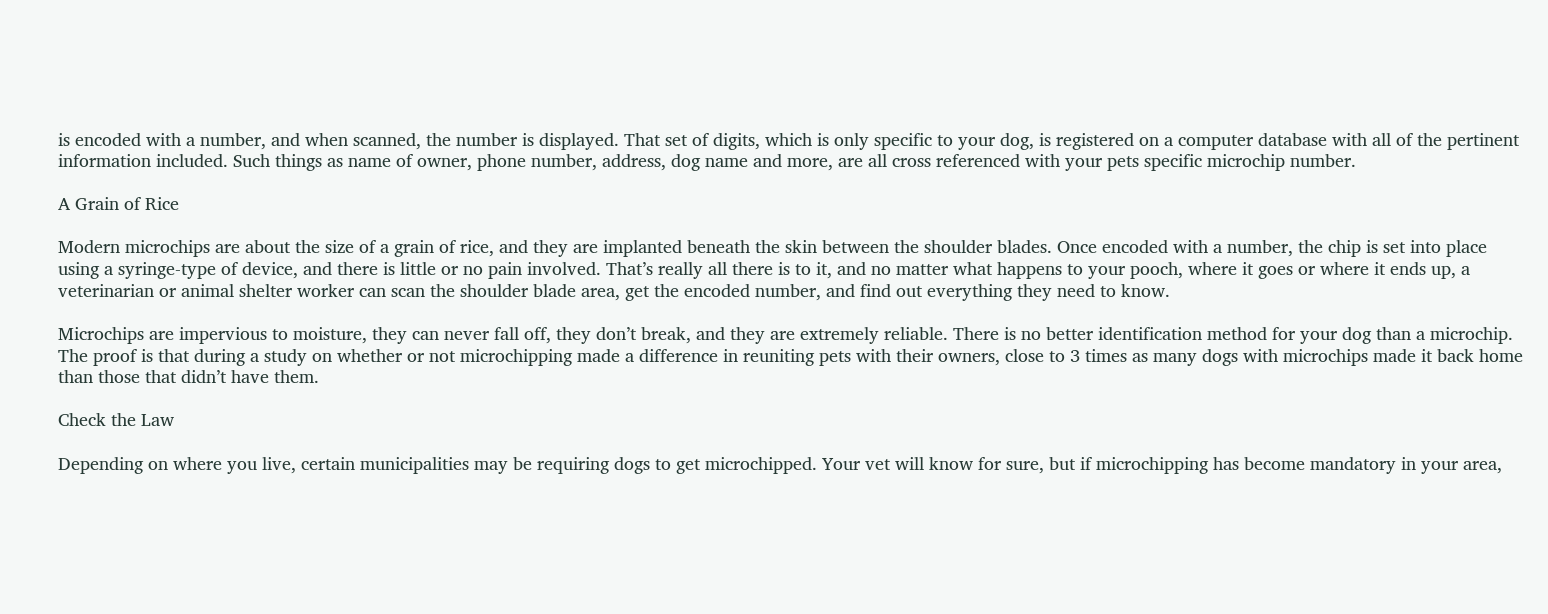is encoded with a number, and when scanned, the number is displayed. That set of digits, which is only specific to your dog, is registered on a computer database with all of the pertinent information included. Such things as name of owner, phone number, address, dog name and more, are all cross referenced with your pets specific microchip number.

A Grain of Rice

Modern microchips are about the size of a grain of rice, and they are implanted beneath the skin between the shoulder blades. Once encoded with a number, the chip is set into place using a syringe-type of device, and there is little or no pain involved. That’s really all there is to it, and no matter what happens to your pooch, where it goes or where it ends up, a veterinarian or animal shelter worker can scan the shoulder blade area, get the encoded number, and find out everything they need to know.

Microchips are impervious to moisture, they can never fall off, they don’t break, and they are extremely reliable. There is no better identification method for your dog than a microchip. The proof is that during a study on whether or not microchipping made a difference in reuniting pets with their owners, close to 3 times as many dogs with microchips made it back home than those that didn’t have them.

Check the Law

Depending on where you live, certain municipalities may be requiring dogs to get microchipped. Your vet will know for sure, but if microchipping has become mandatory in your area,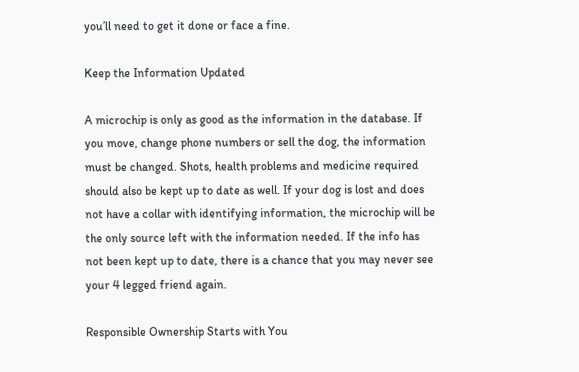you’ll need to get it done or face a fine.

Keep the Information Updated

A microchip is only as good as the information in the database. If you move, change phone numbers or sell the dog, the information must be changed. Shots, health problems and medicine required should also be kept up to date as well. If your dog is lost and does not have a collar with identifying information, the microchip will be the only source left with the information needed. If the info has not been kept up to date, there is a chance that you may never see your 4 legged friend again.

Responsible Ownership Starts with You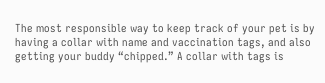The most responsible way to keep track of your pet is by having a collar with name and vaccination tags, and also getting your buddy “chipped.” A collar with tags is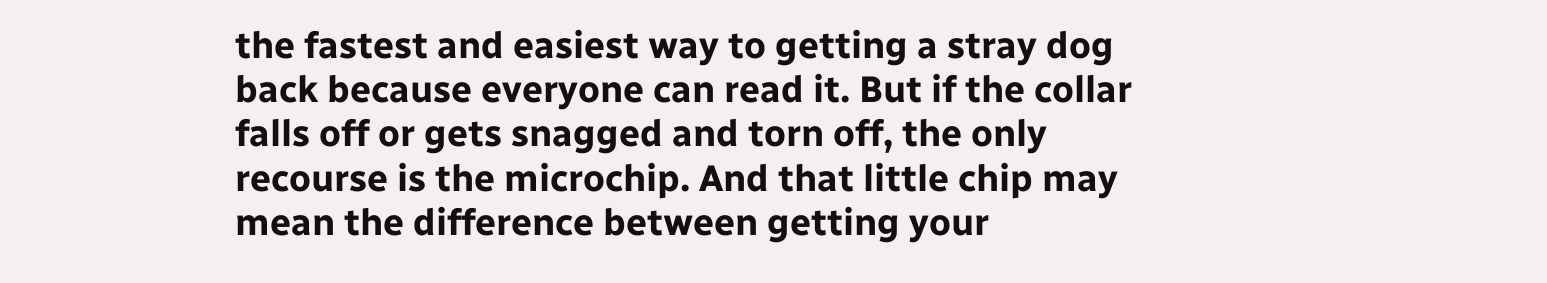the fastest and easiest way to getting a stray dog back because everyone can read it. But if the collar falls off or gets snagged and torn off, the only recourse is the microchip. And that little chip may mean the difference between getting your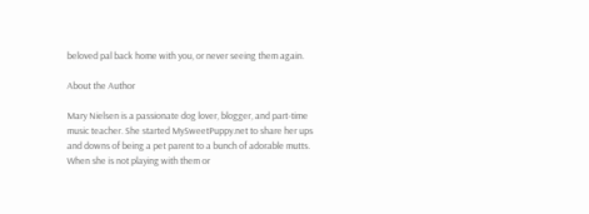beloved pal back home with you, or never seeing them again.

About the Author

Mary Nielsen is a passionate dog lover, blogger, and part-time music teacher. She started MySweetPuppy.net to share her ups and downs of being a pet parent to a bunch of adorable mutts. When she is not playing with them or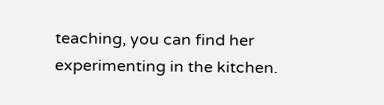teaching, you can find her experimenting in the kitchen.